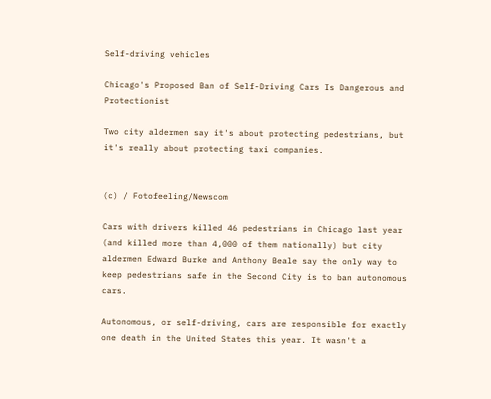Self-driving vehicles

Chicago's Proposed Ban of Self-Driving Cars Is Dangerous and Protectionist

Two city aldermen say it's about protecting pedestrians, but it's really about protecting taxi companies.


(c) / Fotofeeling/Newscom

Cars with drivers killed 46 pedestrians in Chicago last year (and killed more than 4,000 of them nationally) but city aldermen Edward Burke and Anthony Beale say the only way to keep pedestrians safe in the Second City is to ban autonomous cars.

Autonomous, or self-driving, cars are responsible for exactly one death in the United States this year. It wasn't a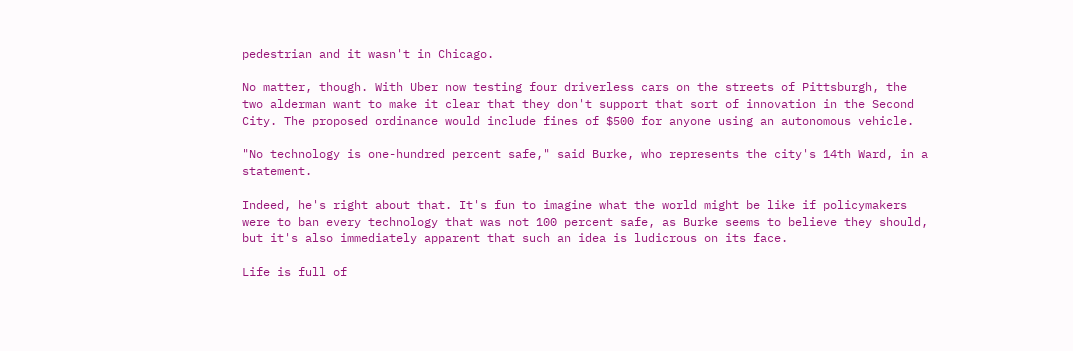pedestrian and it wasn't in Chicago.

No matter, though. With Uber now testing four driverless cars on the streets of Pittsburgh, the two alderman want to make it clear that they don't support that sort of innovation in the Second City. The proposed ordinance would include fines of $500 for anyone using an autonomous vehicle.

"No technology is one-hundred percent safe," said Burke, who represents the city's 14th Ward, in a statement.

Indeed, he's right about that. It's fun to imagine what the world might be like if policymakers were to ban every technology that was not 100 percent safe, as Burke seems to believe they should, but it's also immediately apparent that such an idea is ludicrous on its face.

Life is full of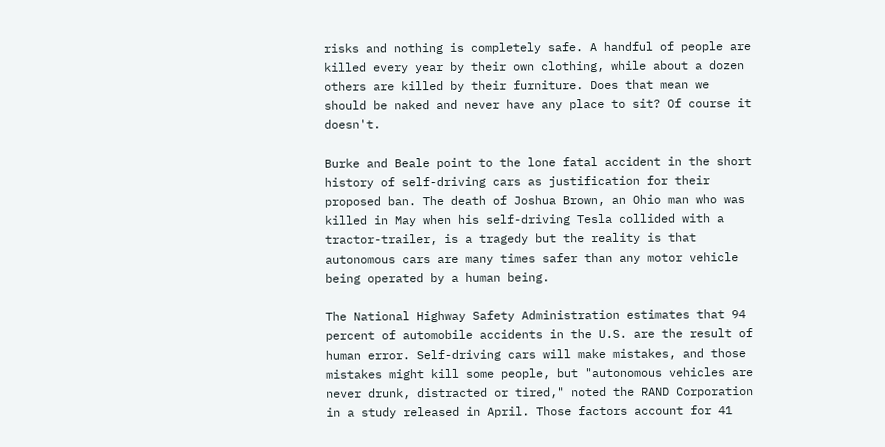risks and nothing is completely safe. A handful of people are killed every year by their own clothing, while about a dozen others are killed by their furniture. Does that mean we should be naked and never have any place to sit? Of course it doesn't.

Burke and Beale point to the lone fatal accident in the short history of self-driving cars as justification for their proposed ban. The death of Joshua Brown, an Ohio man who was killed in May when his self-driving Tesla collided with a tractor-trailer, is a tragedy but the reality is that autonomous cars are many times safer than any motor vehicle being operated by a human being.

The National Highway Safety Administration estimates that 94 percent of automobile accidents in the U.S. are the result of human error. Self-driving cars will make mistakes, and those mistakes might kill some people, but "autonomous vehicles are never drunk, distracted or tired," noted the RAND Corporation in a study released in April. Those factors account for 41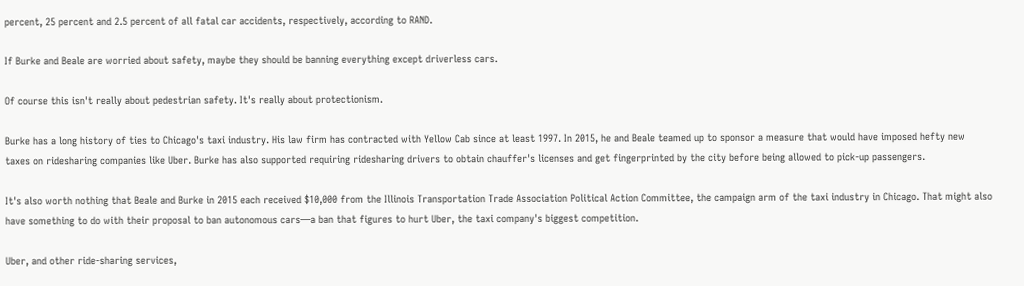percent, 25 percent and 2.5 percent of all fatal car accidents, respectively, according to RAND.

If Burke and Beale are worried about safety, maybe they should be banning everything except driverless cars.

Of course this isn't really about pedestrian safety. It's really about protectionism.

Burke has a long history of ties to Chicago's taxi industry. His law firm has contracted with Yellow Cab since at least 1997. In 2015, he and Beale teamed up to sponsor a measure that would have imposed hefty new taxes on ridesharing companies like Uber. Burke has also supported requiring ridesharing drivers to obtain chauffer's licenses and get fingerprinted by the city before being allowed to pick-up passengers.

It's also worth nothing that Beale and Burke in 2015 each received $10,000 from the Illinois Transportation Trade Association Political Action Committee, the campaign arm of the taxi industry in Chicago. That might also have something to do with their proposal to ban autonomous cars—a ban that figures to hurt Uber, the taxi company's biggest competition.

Uber, and other ride-sharing services,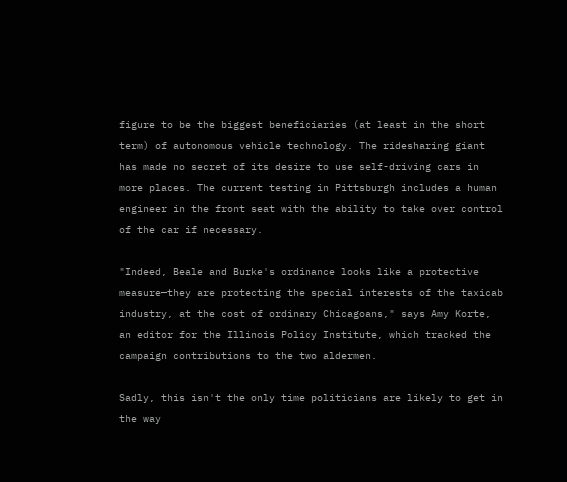figure to be the biggest beneficiaries (at least in the short term) of autonomous vehicle technology. The ridesharing giant has made no secret of its desire to use self-driving cars in more places. The current testing in Pittsburgh includes a human engineer in the front seat with the ability to take over control of the car if necessary.

"Indeed, Beale and Burke's ordinance looks like a protective measure—they are protecting the special interests of the taxicab industry, at the cost of ordinary Chicagoans," says Amy Korte, an editor for the Illinois Policy Institute, which tracked the campaign contributions to the two aldermen.

Sadly, this isn't the only time politicians are likely to get in the way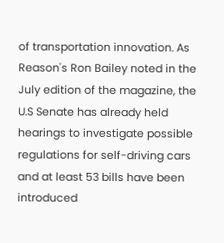of transportation innovation. As Reason's Ron Bailey noted in the July edition of the magazine, the U.S Senate has already held hearings to investigate possible regulations for self-driving cars and at least 53 bills have been introduced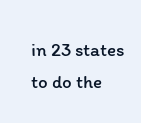in 23 states to do the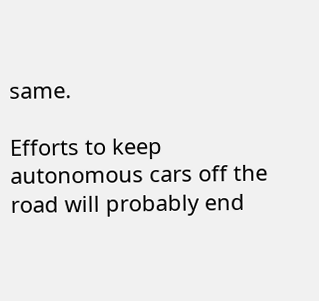same.

Efforts to keep autonomous cars off the road will probably end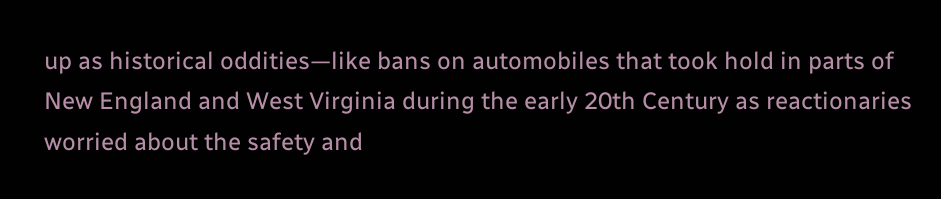up as historical oddities—like bans on automobiles that took hold in parts of New England and West Virginia during the early 20th Century as reactionaries worried about the safety and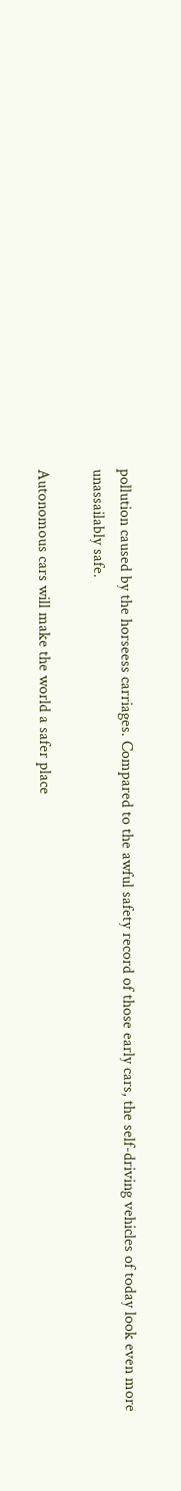pollution caused by the horseess carriages. Compared to the awful safety record of those early cars, the self-driving vehicles of today look even more unassailably safe.

Autonomous cars will make the world a safer place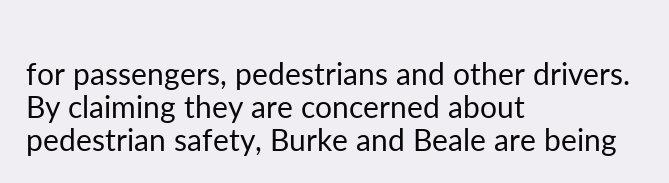for passengers, pedestrians and other drivers. By claiming they are concerned about pedestrian safety, Burke and Beale are being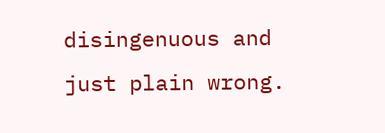disingenuous and just plain wrong.